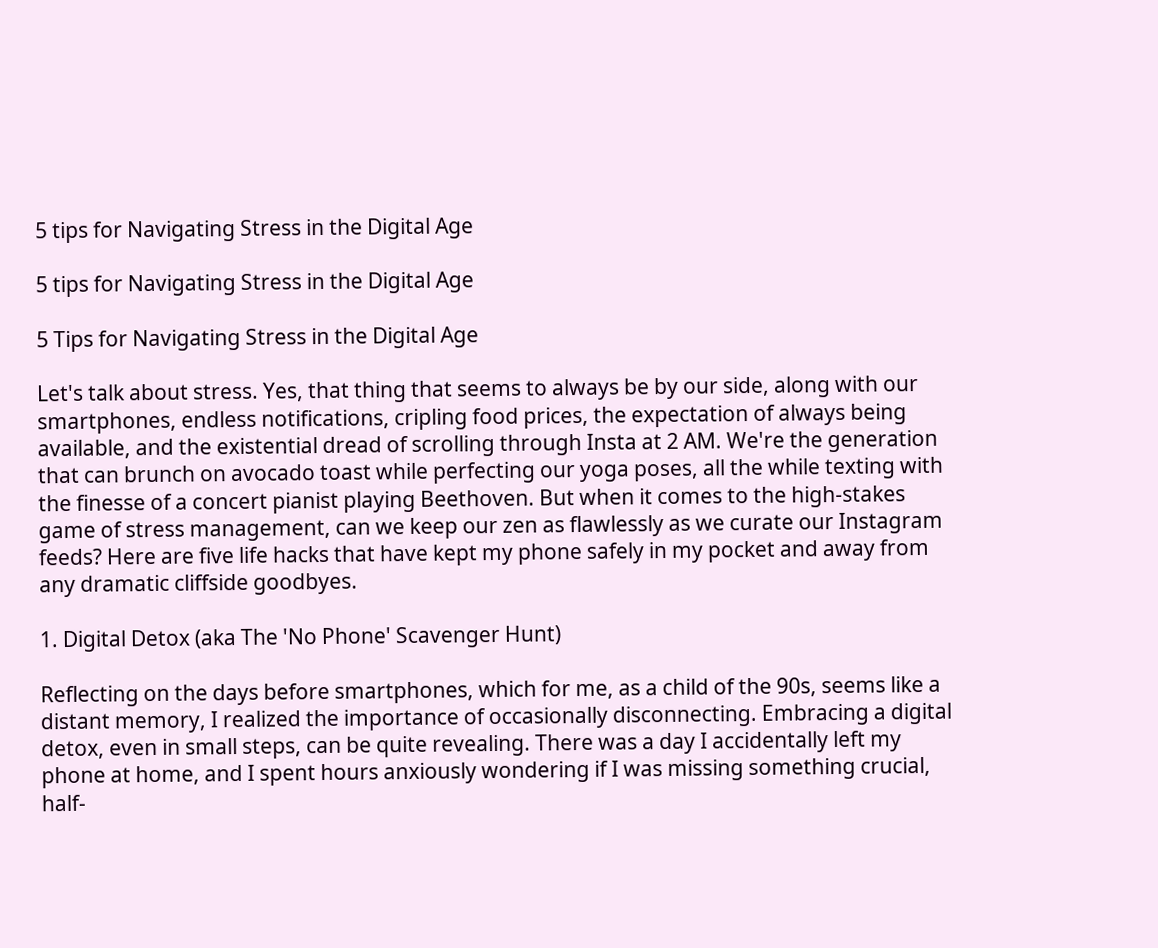5 tips for Navigating Stress in the Digital Age

5 tips for Navigating Stress in the Digital Age

5 Tips for Navigating Stress in the Digital Age

Let's talk about stress. Yes, that thing that seems to always be by our side, along with our smartphones, endless notifications, cripling food prices, the expectation of always being available, and the existential dread of scrolling through Insta at 2 AM. We're the generation that can brunch on avocado toast while perfecting our yoga poses, all the while texting with the finesse of a concert pianist playing Beethoven. But when it comes to the high-stakes game of stress management, can we keep our zen as flawlessly as we curate our Instagram feeds? Here are five life hacks that have kept my phone safely in my pocket and away from any dramatic cliffside goodbyes.

1. Digital Detox (aka The 'No Phone' Scavenger Hunt)

Reflecting on the days before smartphones, which for me, as a child of the 90s, seems like a distant memory, I realized the importance of occasionally disconnecting. Embracing a digital detox, even in small steps, can be quite revealing. There was a day I accidentally left my phone at home, and I spent hours anxiously wondering if I was missing something crucial, half-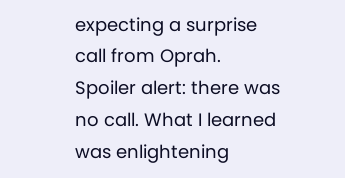expecting a surprise call from Oprah. Spoiler alert: there was no call. What I learned was enlightening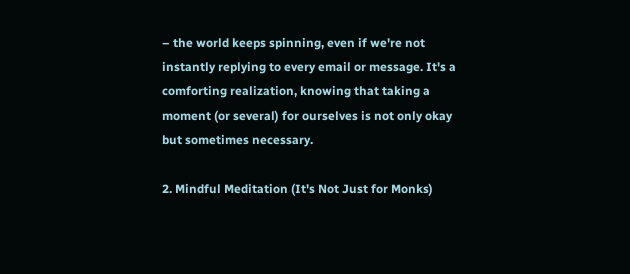– the world keeps spinning, even if we're not instantly replying to every email or message. It's a comforting realization, knowing that taking a moment (or several) for ourselves is not only okay but sometimes necessary.

2. Mindful Meditation (It's Not Just for Monks)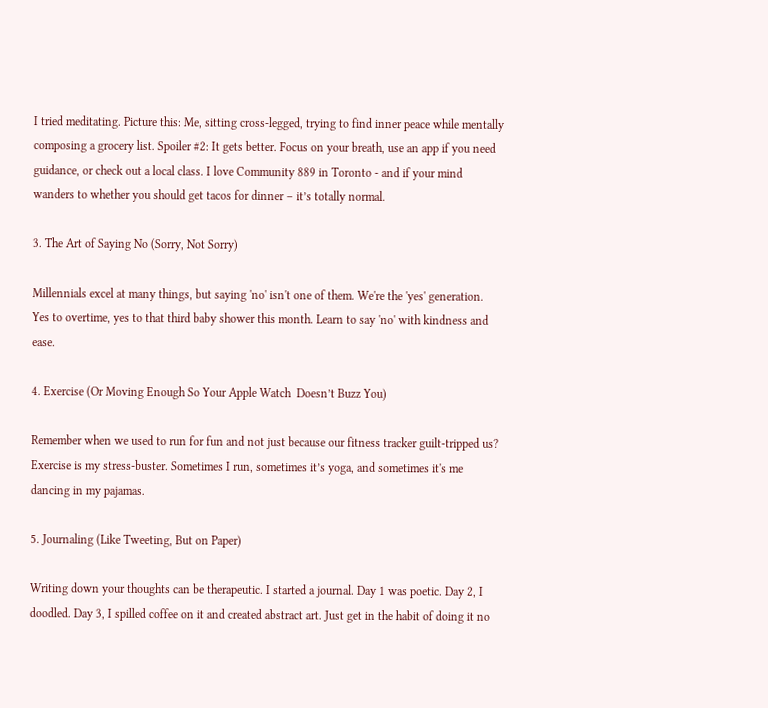I tried meditating. Picture this: Me, sitting cross-legged, trying to find inner peace while mentally composing a grocery list. Spoiler #2: It gets better. Focus on your breath, use an app if you need guidance, or check out a local class. I love Community 889 in Toronto - and if your mind wanders to whether you should get tacos for dinner – it’s totally normal.

3. The Art of Saying No (Sorry, Not Sorry)

Millennials excel at many things, but saying 'no' isn't one of them. We're the 'yes' generation. Yes to overtime, yes to that third baby shower this month. Learn to say 'no' with kindness and ease.

4. Exercise (Or Moving Enough So Your Apple Watch  Doesn’t Buzz You)

Remember when we used to run for fun and not just because our fitness tracker guilt-tripped us? Exercise is my stress-buster. Sometimes I run, sometimes it’s yoga, and sometimes it's me dancing in my pajamas.

5. Journaling (Like Tweeting, But on Paper)

Writing down your thoughts can be therapeutic. I started a journal. Day 1 was poetic. Day 2, I doodled. Day 3, I spilled coffee on it and created abstract art. Just get in the habit of doing it no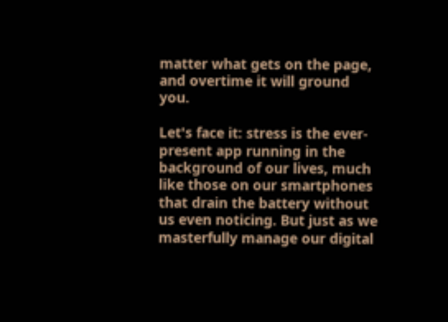matter what gets on the page, and overtime it will ground you.

Let's face it: stress is the ever-present app running in the background of our lives, much like those on our smartphones that drain the battery without us even noticing. But just as we masterfully manage our digital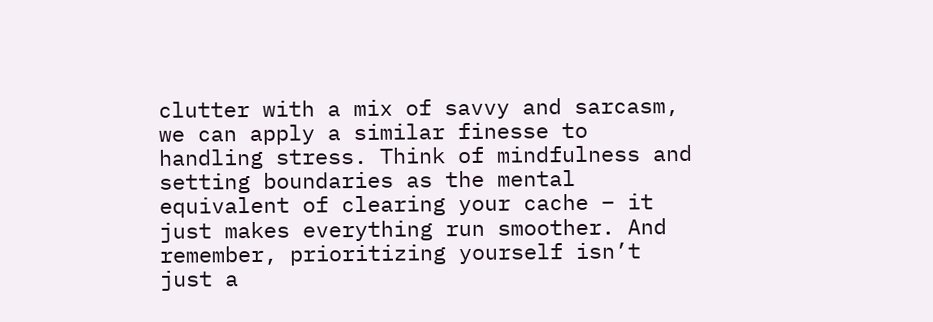clutter with a mix of savvy and sarcasm, we can apply a similar finesse to handling stress. Think of mindfulness and setting boundaries as the mental equivalent of clearing your cache – it just makes everything run smoother. And remember, prioritizing yourself isn’t just a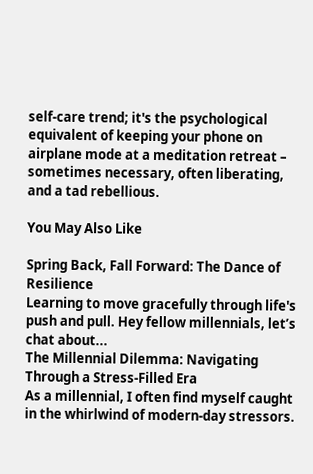self-care trend; it's the psychological equivalent of keeping your phone on airplane mode at a meditation retreat – sometimes necessary, often liberating, and a tad rebellious.

You May Also Like

Spring Back, Fall Forward: The Dance of Resilience
Learning to move gracefully through life's push and pull. Hey fellow millennials, let’s chat about...
The Millennial Dilemma: Navigating Through a Stress-Filled Era
As a millennial, I often find myself caught in the whirlwind of modern-day stressors.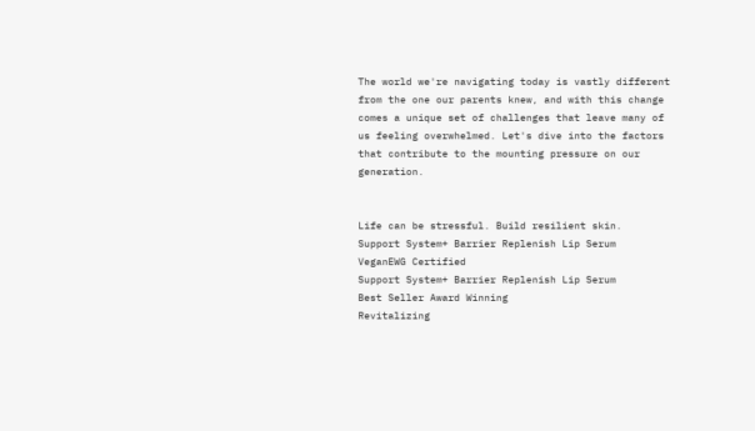The world we're navigating today is vastly different from the one our parents knew, and with this change comes a unique set of challenges that leave many of us feeling overwhelmed. Let's dive into the factors that contribute to the mounting pressure on our generation.


Life can be stressful. Build resilient skin.
Support System+ Barrier Replenish Lip Serum
VeganEWG Certified
Support System+ Barrier Replenish Lip Serum
Best Seller Award Winning
Revitalizing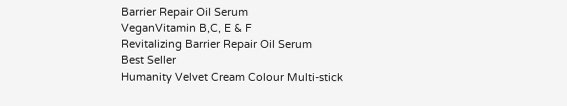Barrier Repair Oil Serum
VeganVitamin B,C, E & F
Revitalizing Barrier Repair Oil Serum
Best Seller
Humanity Velvet Cream Colour Multi-stick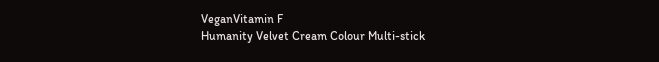VeganVitamin F
Humanity Velvet Cream Colour Multi-stick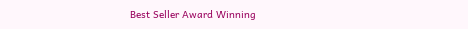Best Seller Award Winning